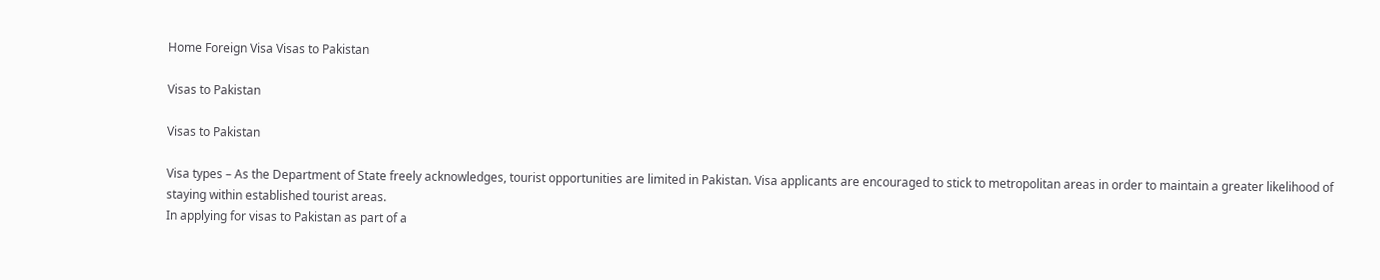Home Foreign Visa Visas to Pakistan

Visas to Pakistan

Visas to Pakistan

Visa types – As the Department of State freely acknowledges, tourist opportunities are limited in Pakistan. Visa applicants are encouraged to stick to metropolitan areas in order to maintain a greater likelihood of staying within established tourist areas.
In applying for visas to Pakistan as part of a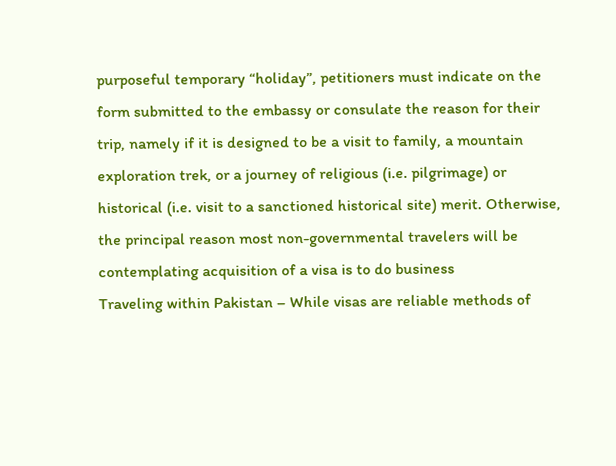purposeful temporary “holiday”, petitioners must indicate on the form submitted to the embassy or consulate the reason for their trip, namely if it is designed to be a visit to family, a mountain exploration trek, or a journey of religious (i.e. pilgrimage) or historical (i.e. visit to a sanctioned historical site) merit. Otherwise, the principal reason most non-governmental travelers will be contemplating acquisition of a visa is to do business
Traveling within Pakistan – While visas are reliable methods of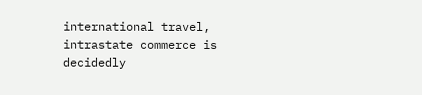international travel, intrastate commerce is decidedly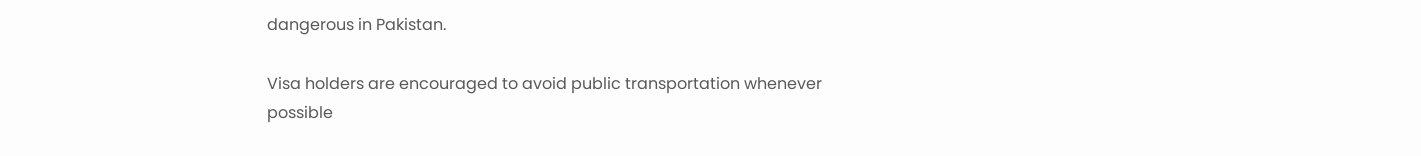dangerous in Pakistan.

Visa holders are encouraged to avoid public transportation whenever possible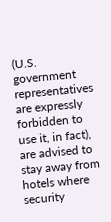(U.S. government representatives are expressly forbidden to use it, in fact), are advised to stay away from hotels where security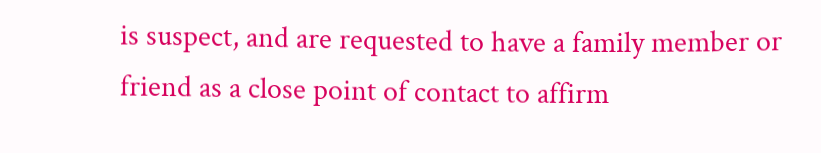is suspect, and are requested to have a family member or friend as a close point of contact to affirm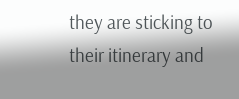they are sticking to their itinerary and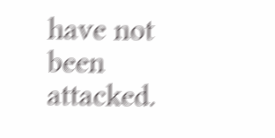have not been attacked.